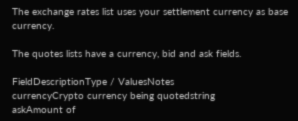The exchange rates list uses your settlement currency as base currency.

The quotes lists have a currency, bid and ask fields.

FieldDescriptionType / ValuesNotes
currencyCrypto currency being quotedstring
askAmount of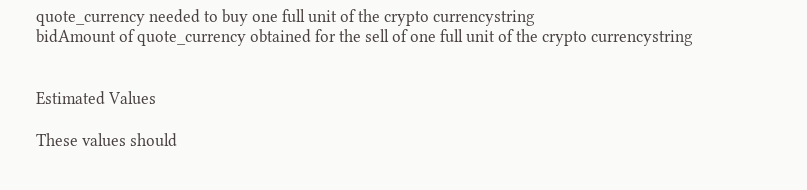quote_currency needed to buy one full unit of the crypto currencystring
bidAmount of quote_currency obtained for the sell of one full unit of the crypto currencystring


Estimated Values

These values should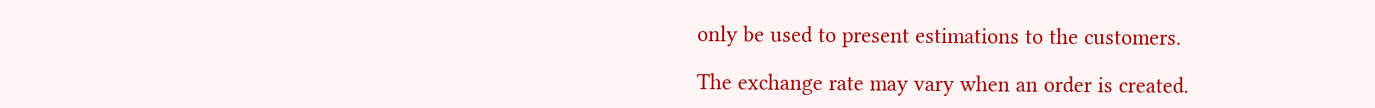only be used to present estimations to the customers.

The exchange rate may vary when an order is created.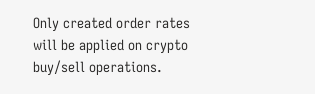Only created order rates will be applied on crypto buy/sell operations.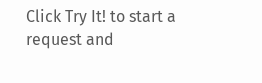Click Try It! to start a request and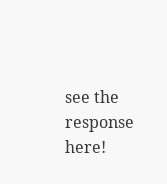see the response here!